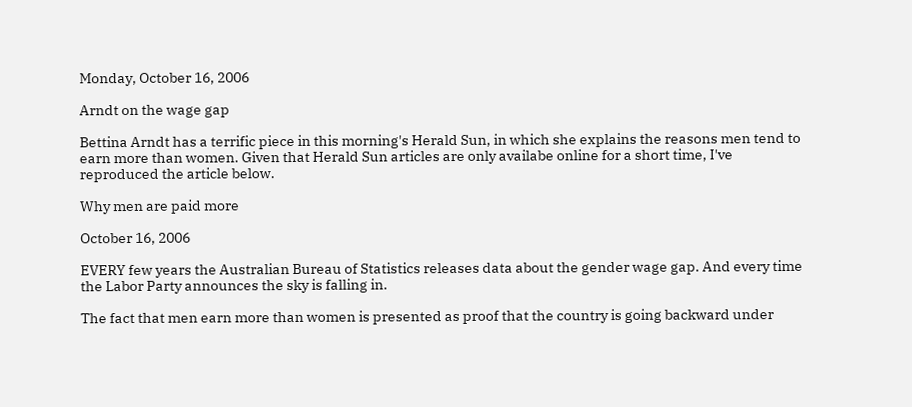Monday, October 16, 2006

Arndt on the wage gap

Bettina Arndt has a terrific piece in this morning's Herald Sun, in which she explains the reasons men tend to earn more than women. Given that Herald Sun articles are only availabe online for a short time, I've reproduced the article below.

Why men are paid more

October 16, 2006

EVERY few years the Australian Bureau of Statistics releases data about the gender wage gap. And every time the Labor Party announces the sky is falling in.

The fact that men earn more than women is presented as proof that the country is going backward under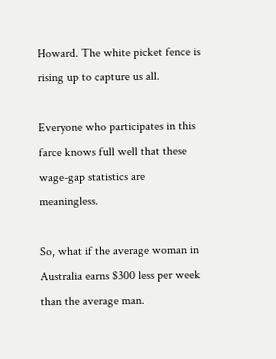Howard. The white picket fence is rising up to capture us all.

Everyone who participates in this farce knows full well that these wage-gap statistics are meaningless.

So, what if the average woman in Australia earns $300 less per week than the average man.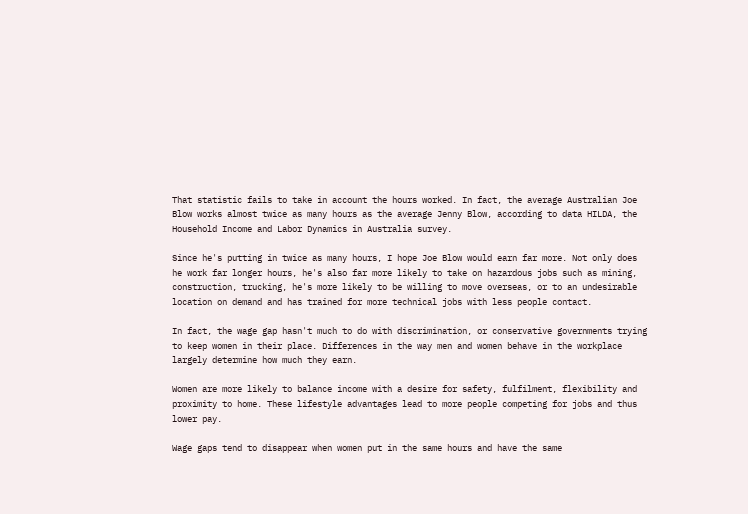That statistic fails to take in account the hours worked. In fact, the average Australian Joe Blow works almost twice as many hours as the average Jenny Blow, according to data HILDA, the Household Income and Labor Dynamics in Australia survey.

Since he's putting in twice as many hours, I hope Joe Blow would earn far more. Not only does he work far longer hours, he's also far more likely to take on hazardous jobs such as mining, construction, trucking, he's more likely to be willing to move overseas, or to an undesirable location on demand and has trained for more technical jobs with less people contact.

In fact, the wage gap hasn't much to do with discrimination, or conservative governments trying to keep women in their place. Differences in the way men and women behave in the workplace largely determine how much they earn.

Women are more likely to balance income with a desire for safety, fulfilment, flexibility and proximity to home. These lifestyle advantages lead to more people competing for jobs and thus lower pay.

Wage gaps tend to disappear when women put in the same hours and have the same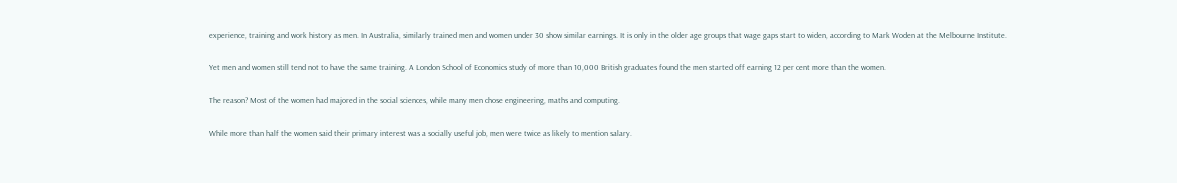experience, training and work history as men. In Australia, similarly trained men and women under 30 show similar earnings. It is only in the older age groups that wage gaps start to widen, according to Mark Woden at the Melbourne Institute.

Yet men and women still tend not to have the same training. A London School of Economics study of more than 10,000 British graduates found the men started off earning 12 per cent more than the women.

The reason? Most of the women had majored in the social sciences, while many men chose engineering, maths and computing.

While more than half the women said their primary interest was a socially useful job, men were twice as likely to mention salary.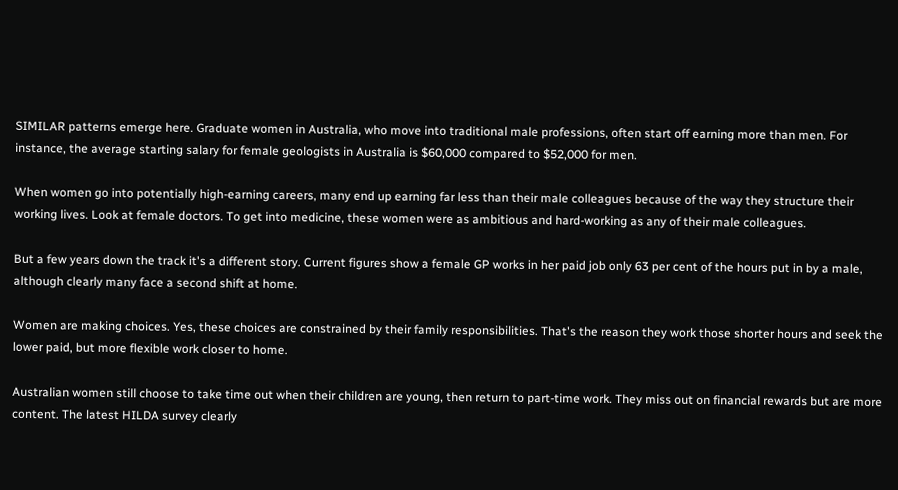SIMILAR patterns emerge here. Graduate women in Australia, who move into traditional male professions, often start off earning more than men. For instance, the average starting salary for female geologists in Australia is $60,000 compared to $52,000 for men.

When women go into potentially high-earning careers, many end up earning far less than their male colleagues because of the way they structure their working lives. Look at female doctors. To get into medicine, these women were as ambitious and hard-working as any of their male colleagues.

But a few years down the track it's a different story. Current figures show a female GP works in her paid job only 63 per cent of the hours put in by a male, although clearly many face a second shift at home.

Women are making choices. Yes, these choices are constrained by their family responsibilities. That's the reason they work those shorter hours and seek the lower paid, but more flexible work closer to home.

Australian women still choose to take time out when their children are young, then return to part-time work. They miss out on financial rewards but are more content. The latest HILDA survey clearly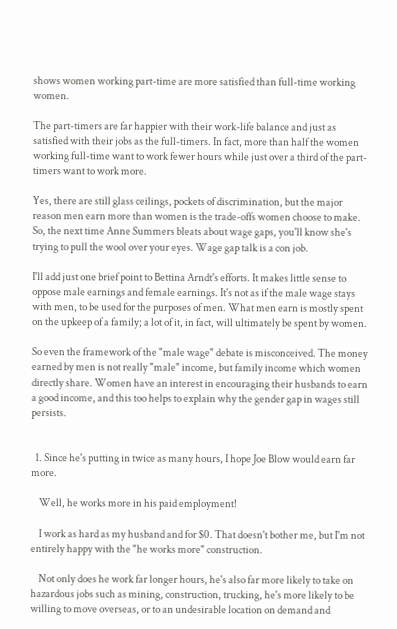shows women working part-time are more satisfied than full-time working women.

The part-timers are far happier with their work-life balance and just as satisfied with their jobs as the full-timers. In fact, more than half the women working full-time want to work fewer hours while just over a third of the part-timers want to work more.

Yes, there are still glass ceilings, pockets of discrimination, but the major reason men earn more than women is the trade-offs women choose to make. So, the next time Anne Summers bleats about wage gaps, you'll know she's trying to pull the wool over your eyes. Wage gap talk is a con job.

I'll add just one brief point to Bettina Arndt's efforts. It makes little sense to oppose male earnings and female earnings. It's not as if the male wage stays with men, to be used for the purposes of men. What men earn is mostly spent on the upkeep of a family; a lot of it, in fact, will ultimately be spent by women.

So even the framework of the "male wage" debate is misconceived. The money earned by men is not really "male" income, but family income which women directly share. Women have an interest in encouraging their husbands to earn a good income, and this too helps to explain why the gender gap in wages still persists.


  1. Since he's putting in twice as many hours, I hope Joe Blow would earn far more.

    Well, he works more in his paid employment!

    I work as hard as my husband and for $0. That doesn't bother me, but I'm not entirely happy with the "he works more" construction.

    Not only does he work far longer hours, he's also far more likely to take on hazardous jobs such as mining, construction, trucking, he's more likely to be willing to move overseas, or to an undesirable location on demand and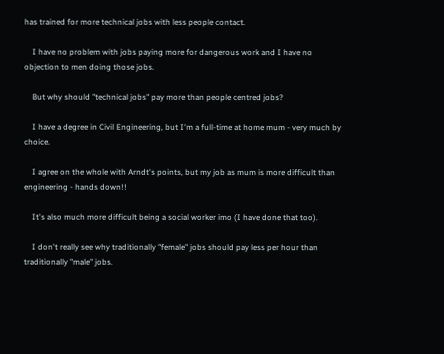has trained for more technical jobs with less people contact.

    I have no problem with jobs paying more for dangerous work and I have no objection to men doing those jobs.

    But why should "technical jobs" pay more than people centred jobs?

    I have a degree in Civil Engineering, but I'm a full-time at home mum - very much by choice.

    I agree on the whole with Arndt's points, but my job as mum is more difficult than engineering - hands down!!

    It's also much more difficult being a social worker imo (I have done that too).

    I don't really see why traditionally "female" jobs should pay less per hour than traditionally "male" jobs.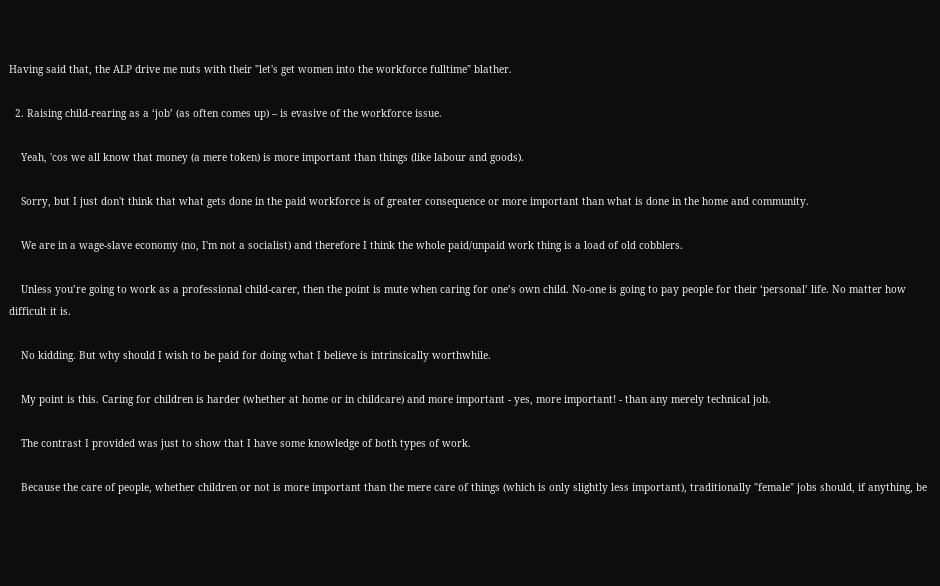Having said that, the ALP drive me nuts with their "let's get women into the workforce fulltime" blather.

  2. Raising child-rearing as a ‘job’ (as often comes up) – is evasive of the workforce issue.

    Yeah, 'cos we all know that money (a mere token) is more important than things (like labour and goods).

    Sorry, but I just don't think that what gets done in the paid workforce is of greater consequence or more important than what is done in the home and community.

    We are in a wage-slave economy (no, I'm not a socialist) and therefore I think the whole paid/unpaid work thing is a load of old cobblers.

    Unless you’re going to work as a professional child-carer, then the point is mute when caring for one’s own child. No-one is going to pay people for their ‘personal’ life. No matter how difficult it is.

    No kidding. But why should I wish to be paid for doing what I believe is intrinsically worthwhile.

    My point is this. Caring for children is harder (whether at home or in childcare) and more important - yes, more important! - than any merely technical job.

    The contrast I provided was just to show that I have some knowledge of both types of work.

    Because the care of people, whether children or not is more important than the mere care of things (which is only slightly less important), traditionally "female" jobs should, if anything, be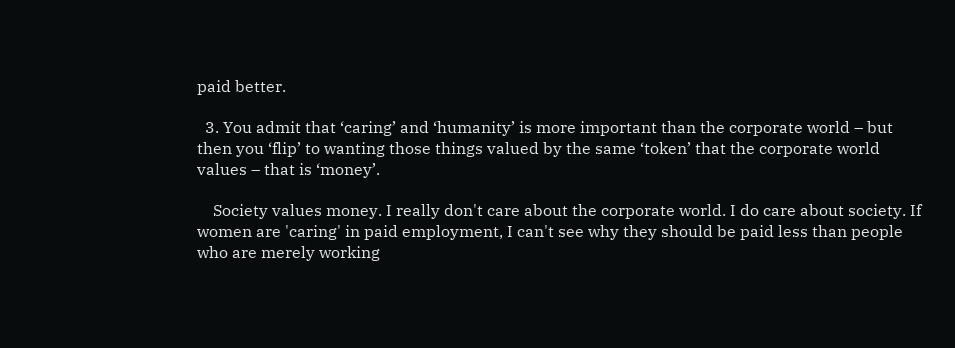paid better.

  3. You admit that ‘caring’ and ‘humanity’ is more important than the corporate world – but then you ‘flip’ to wanting those things valued by the same ‘token’ that the corporate world values – that is ‘money’.

    Society values money. I really don't care about the corporate world. I do care about society. If women are 'caring' in paid employment, I can't see why they should be paid less than people who are merely working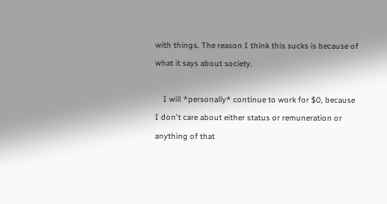with things. The reason I think this sucks is because of what it says about society.

    I will *personally* continue to work for $0, because I don't care about either status or remuneration or anything of that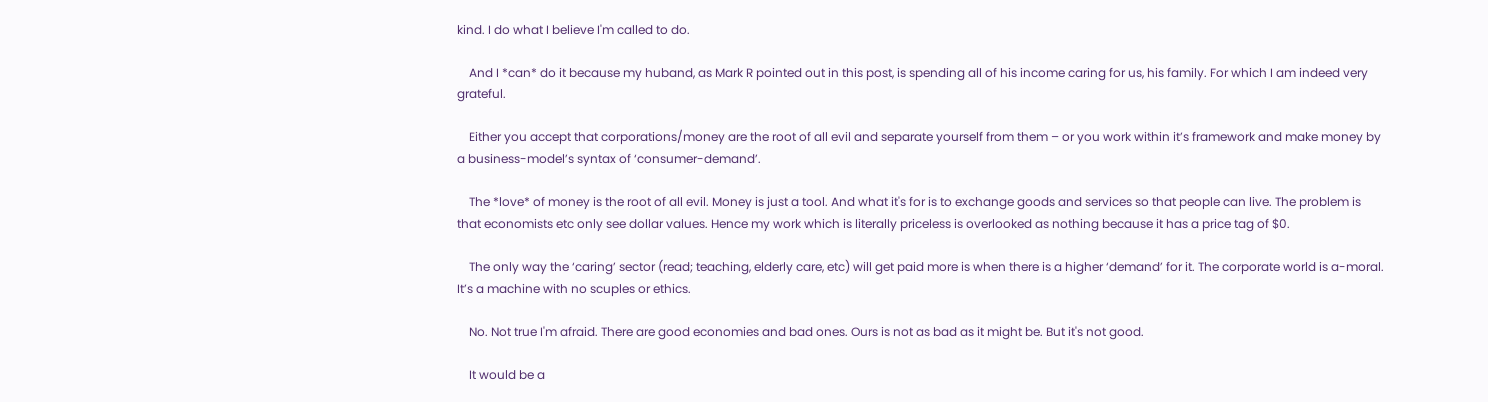kind. I do what I believe I'm called to do.

    And I *can* do it because my huband, as Mark R pointed out in this post, is spending all of his income caring for us, his family. For which I am indeed very grateful.

    Either you accept that corporations/money are the root of all evil and separate yourself from them – or you work within it’s framework and make money by a business-model’s syntax of ‘consumer-demand’.

    The *love* of money is the root of all evil. Money is just a tool. And what it's for is to exchange goods and services so that people can live. The problem is that economists etc only see dollar values. Hence my work which is literally priceless is overlooked as nothing because it has a price tag of $0.

    The only way the ‘caring’ sector (read; teaching, elderly care, etc) will get paid more is when there is a higher ‘demand’ for it. The corporate world is a-moral. It’s a machine with no scuples or ethics.

    No. Not true I'm afraid. There are good economies and bad ones. Ours is not as bad as it might be. But it's not good.

    It would be a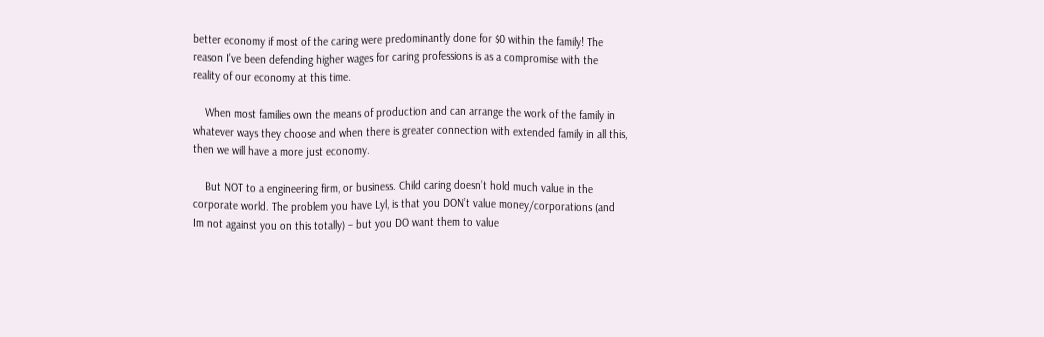better economy if most of the caring were predominantly done for $0 within the family! The reason I've been defending higher wages for caring professions is as a compromise with the reality of our economy at this time.

    When most families own the means of production and can arrange the work of the family in whatever ways they choose and when there is greater connection with extended family in all this, then we will have a more just economy.

    But NOT to a engineering firm, or business. Child caring doesn’t hold much value in the corporate world. The problem you have Lyl, is that you DON’t value money/corporations (and Im not against you on this totally) – but you DO want them to value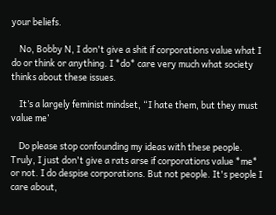your beliefs.

    No, Bobby N, I don't give a shit if corporations value what I do or think or anything. I *do* care very much what society thinks about these issues.

    It’s a largely feminist mindset, “I hate them, but they must value me’

    Do please stop confounding my ideas with these people. Truly, I just don't give a rats arse if corporations value *me* or not. I do despise corporations. But not people. It's people I care about,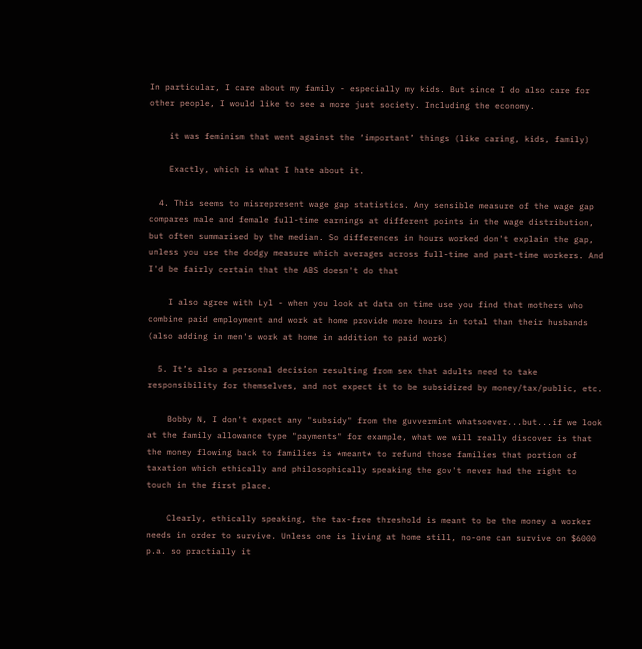In particular, I care about my family - especially my kids. But since I do also care for other people, I would like to see a more just society. Including the economy.

    it was feminism that went against the ‘important’ things (like caring, kids, family)

    Exactly, which is what I hate about it.

  4. This seems to misrepresent wage gap statistics. Any sensible measure of the wage gap compares male and female full-time earnings at different points in the wage distribution, but often summarised by the median. So differences in hours worked don't explain the gap, unless you use the dodgy measure which averages across full-time and part-time workers. And I'd be fairly certain that the ABS doesn't do that

    I also agree with Lyl - when you look at data on time use you find that mothers who combine paid employment and work at home provide more hours in total than their husbands (also adding in men's work at home in addition to paid work)

  5. It’s also a personal decision resulting from sex that adults need to take responsibility for themselves, and not expect it to be subsidized by money/tax/public, etc.

    Bobby N, I don't expect any "subsidy" from the guvvermint whatsoever...but...if we look at the family allowance type "payments" for example, what we will really discover is that the money flowing back to families is *meant* to refund those families that portion of taxation which ethically and philosophically speaking the gov't never had the right to touch in the first place.

    Clearly, ethically speaking, the tax-free threshold is meant to be the money a worker needs in order to survive. Unless one is living at home still, no-one can survive on $6000 p.a. so practially it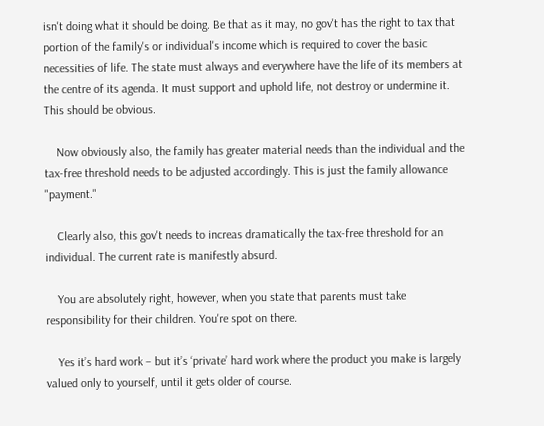isn't doing what it should be doing. Be that as it may, no gov't has the right to tax that portion of the family's or individual's income which is required to cover the basic necessities of life. The state must always and everywhere have the life of its members at the centre of its agenda. It must support and uphold life, not destroy or undermine it. This should be obvious.

    Now obviously also, the family has greater material needs than the individual and the tax-free threshold needs to be adjusted accordingly. This is just the family allowance "payment."

    Clearly also, this gov't needs to increas dramatically the tax-free threshold for an individual. The current rate is manifestly absurd.

    You are absolutely right, however, when you state that parents must take responsibility for their children. You're spot on there.

    Yes it’s hard work – but it’s ‘private’ hard work where the product you make is largely valued only to yourself, until it gets older of course.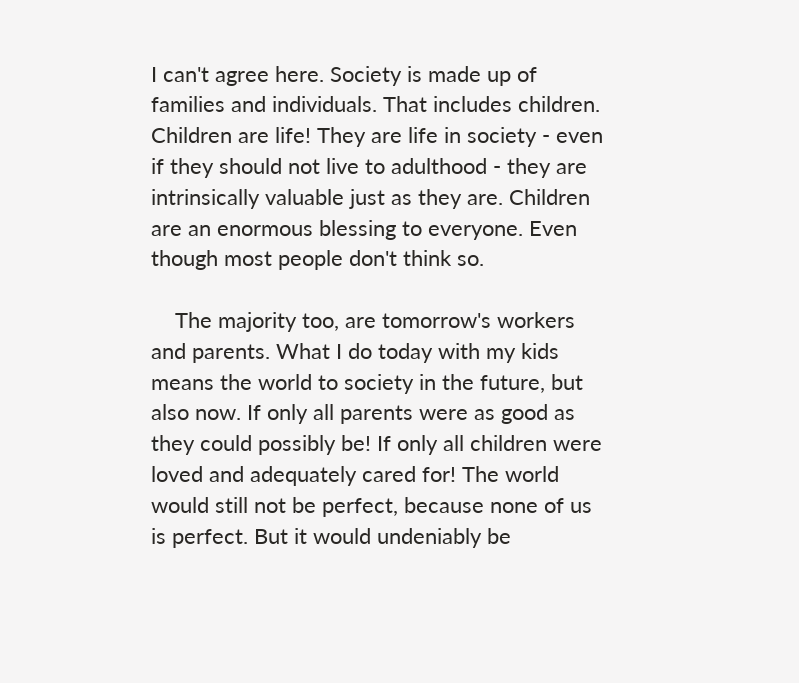I can't agree here. Society is made up of families and individuals. That includes children. Children are life! They are life in society - even if they should not live to adulthood - they are intrinsically valuable just as they are. Children are an enormous blessing to everyone. Even though most people don't think so.

    The majority too, are tomorrow's workers and parents. What I do today with my kids means the world to society in the future, but also now. If only all parents were as good as they could possibly be! If only all children were loved and adequately cared for! The world would still not be perfect, because none of us is perfect. But it would undeniably be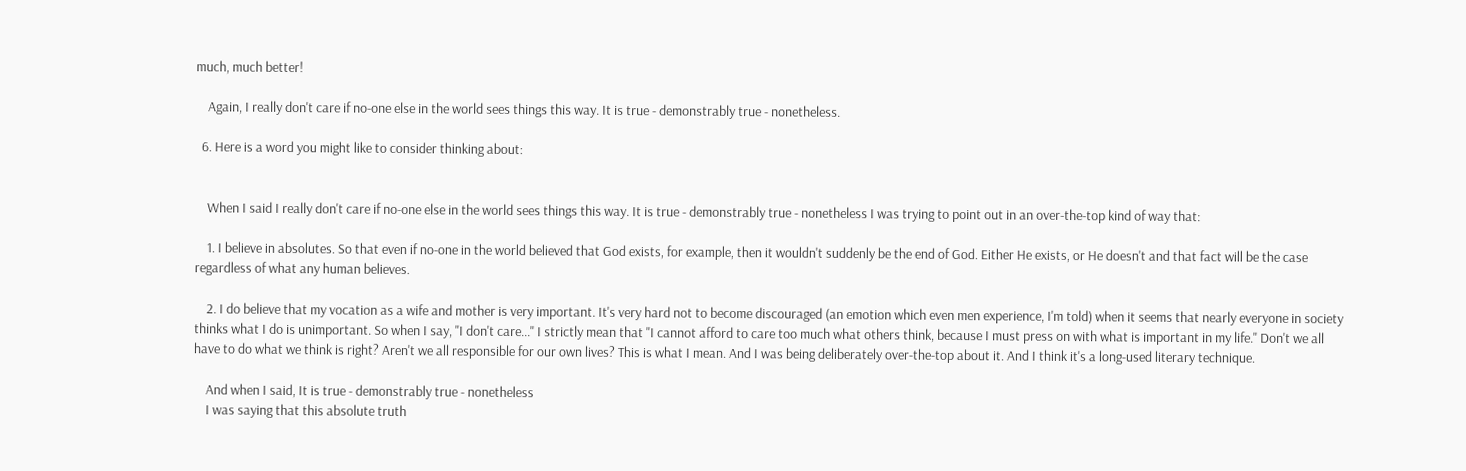much, much better!

    Again, I really don't care if no-one else in the world sees things this way. It is true - demonstrably true - nonetheless.

  6. Here is a word you might like to consider thinking about:


    When I said I really don't care if no-one else in the world sees things this way. It is true - demonstrably true - nonetheless I was trying to point out in an over-the-top kind of way that:

    1. I believe in absolutes. So that even if no-one in the world believed that God exists, for example, then it wouldn't suddenly be the end of God. Either He exists, or He doesn't and that fact will be the case regardless of what any human believes.

    2. I do believe that my vocation as a wife and mother is very important. It's very hard not to become discouraged (an emotion which even men experience, I'm told) when it seems that nearly everyone in society thinks what I do is unimportant. So when I say, "I don't care..." I strictly mean that "I cannot afford to care too much what others think, because I must press on with what is important in my life." Don't we all have to do what we think is right? Aren't we all responsible for our own lives? This is what I mean. And I was being deliberately over-the-top about it. And I think it's a long-used literary technique.

    And when I said, It is true - demonstrably true - nonetheless
    I was saying that this absolute truth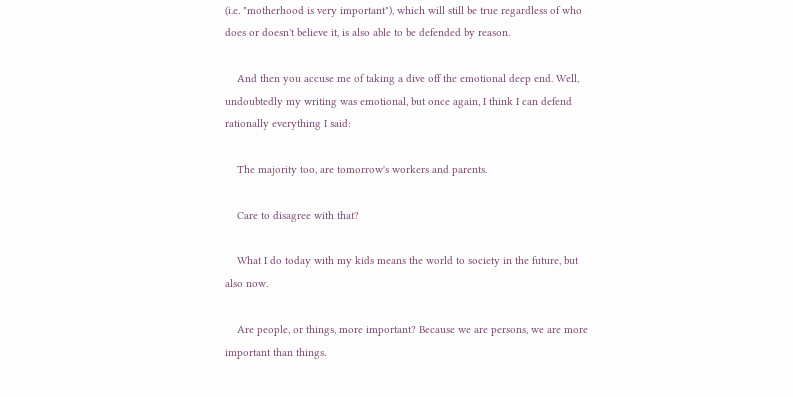(i.e. "motherhood is very important"), which will still be true regardless of who does or doesn't believe it, is also able to be defended by reason.

    And then you accuse me of taking a dive off the emotional deep end. Well, undoubtedly my writing was emotional, but once again, I think I can defend rationally everything I said:

    The majority too, are tomorrow's workers and parents.

    Care to disagree with that?

    What I do today with my kids means the world to society in the future, but also now.

    Are people, or things, more important? Because we are persons, we are more important than things.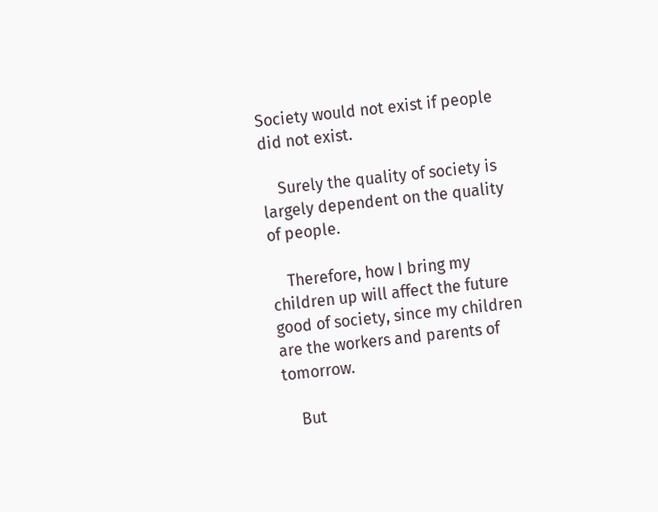Society would not exist if people did not exist.

    Surely the quality of society is largely dependent on the quality of people.

    Therefore, how I bring my children up will affect the future good of society, since my children are the workers and parents of tomorrow.

    But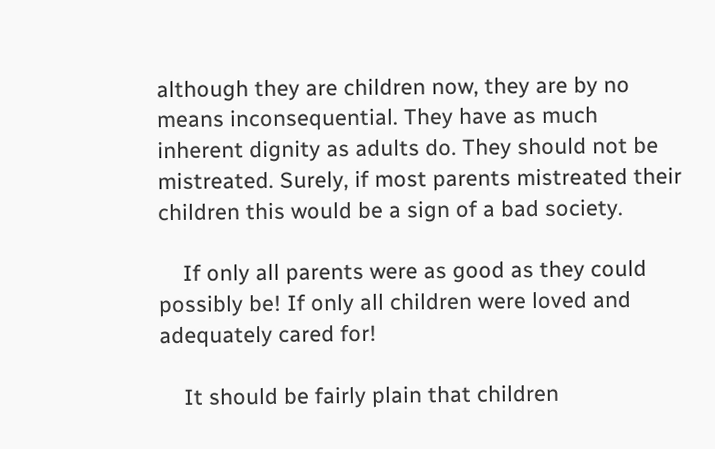although they are children now, they are by no means inconsequential. They have as much inherent dignity as adults do. They should not be mistreated. Surely, if most parents mistreated their children this would be a sign of a bad society.

    If only all parents were as good as they could possibly be! If only all children were loved and adequately cared for!

    It should be fairly plain that children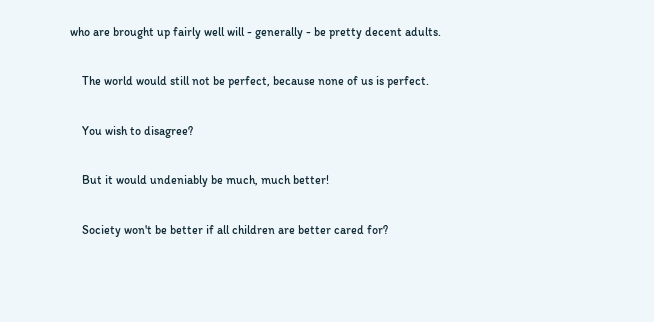who are brought up fairly well will - generally - be pretty decent adults.

    The world would still not be perfect, because none of us is perfect.

    You wish to disagree?

    But it would undeniably be much, much better!

    Society won't be better if all children are better cared for?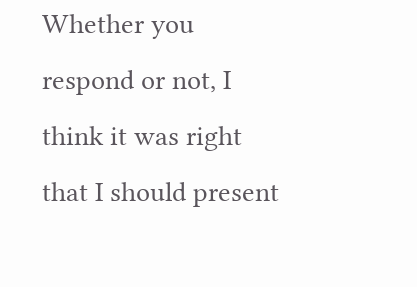Whether you respond or not, I think it was right that I should present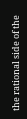the rational side of the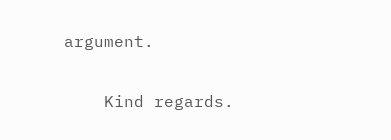argument.

    Kind regards.